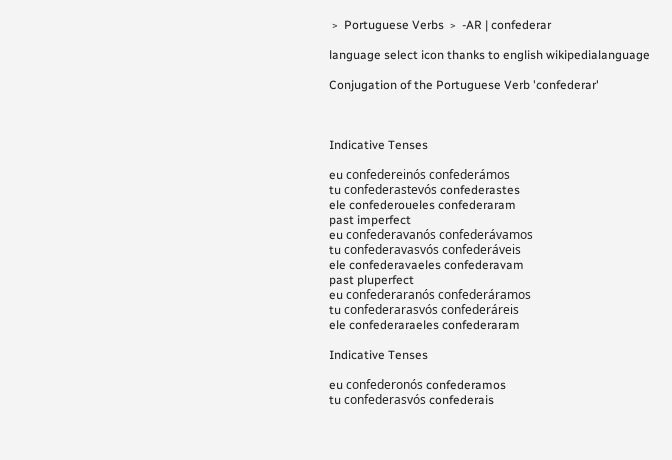﹥ Portuguese Verbs ﹥ -AR | confederar

language select icon thanks to english wikipedialanguage

Conjugation of the Portuguese Verb 'confederar'



Indicative Tenses

eu confedereinós confederámos
tu confederastevós confederastes
ele confederoueles confederaram
past imperfect
eu confederavanós confederávamos
tu confederavasvós confederáveis
ele confederavaeles confederavam
past pluperfect
eu confederaranós confederáramos
tu confederarasvós confederáreis
ele confederaraeles confederaram

Indicative Tenses

eu confederonós confederamos
tu confederasvós confederais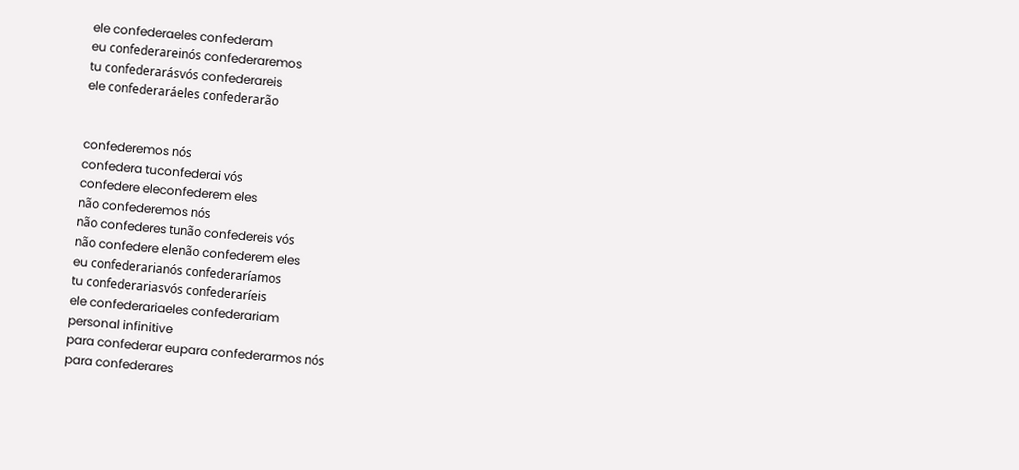ele confederaeles confederam
eu confederareinós confederaremos
tu confederarásvós confederareis
ele confederaráeles confederarão


confederemos nós
confedera tuconfederai vós
confedere eleconfederem eles
não confederemos nós
não confederes tunão confedereis vós
não confedere elenão confederem eles
eu confederarianós confederaríamos
tu confederariasvós confederaríeis
ele confederariaeles confederariam
personal infinitive
para confederar eupara confederarmos nós
para confederares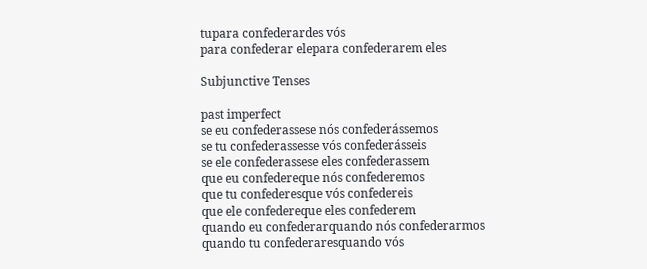tupara confederardes vós
para confederar elepara confederarem eles

Subjunctive Tenses

past imperfect
se eu confederassese nós confederássemos
se tu confederassesse vós confederásseis
se ele confederassese eles confederassem
que eu confedereque nós confederemos
que tu confederesque vós confedereis
que ele confedereque eles confederem
quando eu confederarquando nós confederarmos
quando tu confederaresquando vós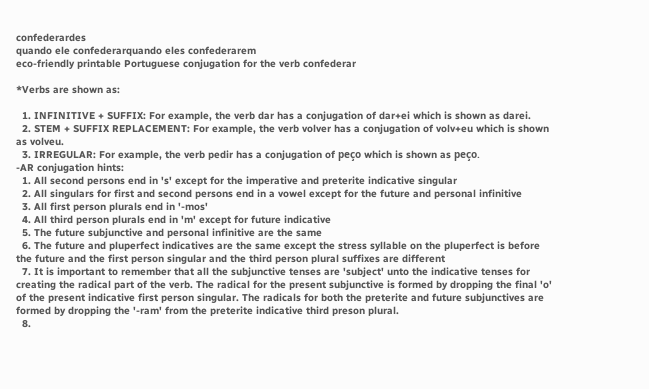confederardes
quando ele confederarquando eles confederarem
eco-friendly printable Portuguese conjugation for the verb confederar

*Verbs are shown as:

  1. INFINITIVE + SUFFIX: For example, the verb dar has a conjugation of dar+ei which is shown as darei.
  2. STEM + SUFFIX REPLACEMENT: For example, the verb volver has a conjugation of volv+eu which is shown as volveu.
  3. IRREGULAR: For example, the verb pedir has a conjugation of peço which is shown as peço.
-AR conjugation hints:
  1. All second persons end in 's' except for the imperative and preterite indicative singular
  2. All singulars for first and second persons end in a vowel except for the future and personal infinitive
  3. All first person plurals end in '-mos'
  4. All third person plurals end in 'm' except for future indicative
  5. The future subjunctive and personal infinitive are the same
  6. The future and pluperfect indicatives are the same except the stress syllable on the pluperfect is before the future and the first person singular and the third person plural suffixes are different
  7. It is important to remember that all the subjunctive tenses are 'subject' unto the indicative tenses for creating the radical part of the verb. The radical for the present subjunctive is formed by dropping the final 'o' of the present indicative first person singular. The radicals for both the preterite and future subjunctives are formed by dropping the '-ram' from the preterite indicative third preson plural.
  8.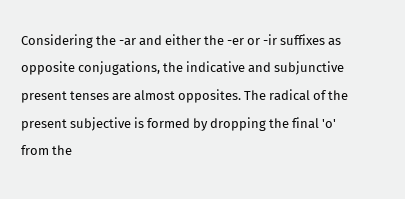Considering the -ar and either the -er or -ir suffixes as opposite conjugations, the indicative and subjunctive present tenses are almost opposites. The radical of the present subjective is formed by dropping the final 'o' from the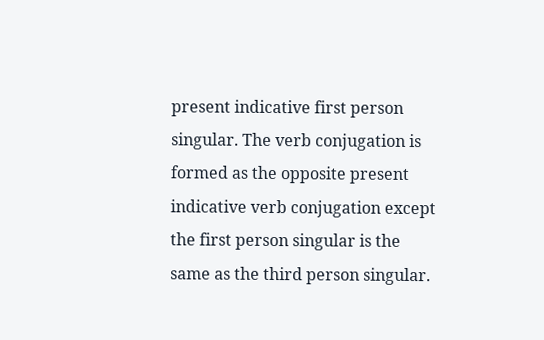present indicative first person singular. The verb conjugation is formed as the opposite present indicative verb conjugation except the first person singular is the same as the third person singular.